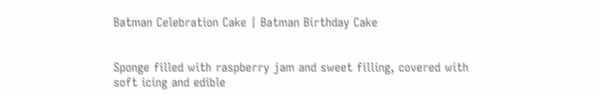Batman Celebration Cake | Batman Birthday Cake


Sponge filled with raspberry jam and sweet filling, covered with soft icing and edible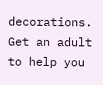decorations. Get an adult to help you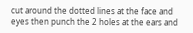cut around the dotted lines at the face and eyes then punch the 2 holes at the ears and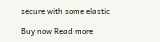secure with some elastic

Buy now Read more